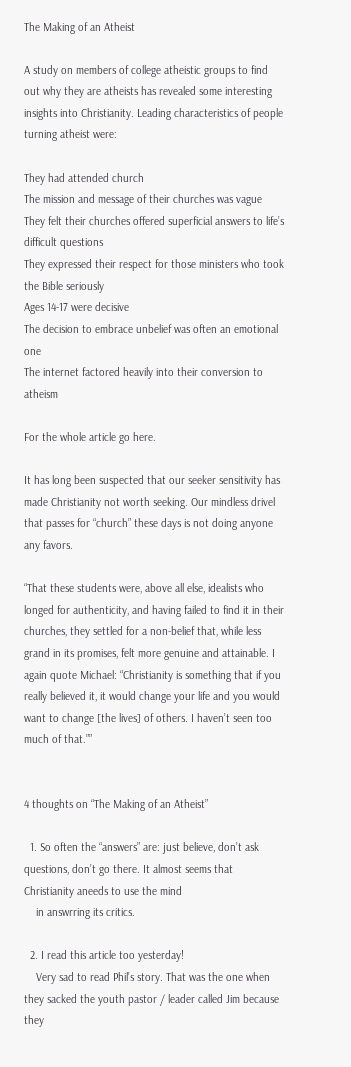The Making of an Atheist

A study on members of college atheistic groups to find out why they are atheists has revealed some interesting insights into Christianity. Leading characteristics of people turning atheist were:

They had attended church
The mission and message of their churches was vague
They felt their churches offered superficial answers to life’s difficult questions
They expressed their respect for those ministers who took the Bible seriously
Ages 14-17 were decisive
The decision to embrace unbelief was often an emotional one
The internet factored heavily into their conversion to atheism

For the whole article go here.

It has long been suspected that our seeker sensitivity has made Christianity not worth seeking. Our mindless drivel that passes for “church” these days is not doing anyone any favors.

“That these students were, above all else, idealists who longed for authenticity, and having failed to find it in their churches, they settled for a non-belief that, while less grand in its promises, felt more genuine and attainable. I again quote Michael: “Christianity is something that if you really believed it, it would change your life and you would want to change [the lives] of others. I haven’t seen too much of that.””


4 thoughts on “The Making of an Atheist”

  1. So often the “answers” are: just believe, don’t ask questions, don’t go there. It almost seems that Christianity aneeds to use the mind
    in answrring its critics.

  2. I read this article too yesterday!
    Very sad to read Phil’s story. That was the one when they sacked the youth pastor / leader called Jim because they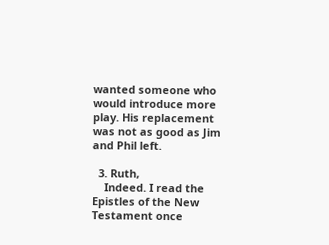wanted someone who would introduce more play. His replacement was not as good as Jim and Phil left.

  3. Ruth,
    Indeed. I read the Epistles of the New Testament once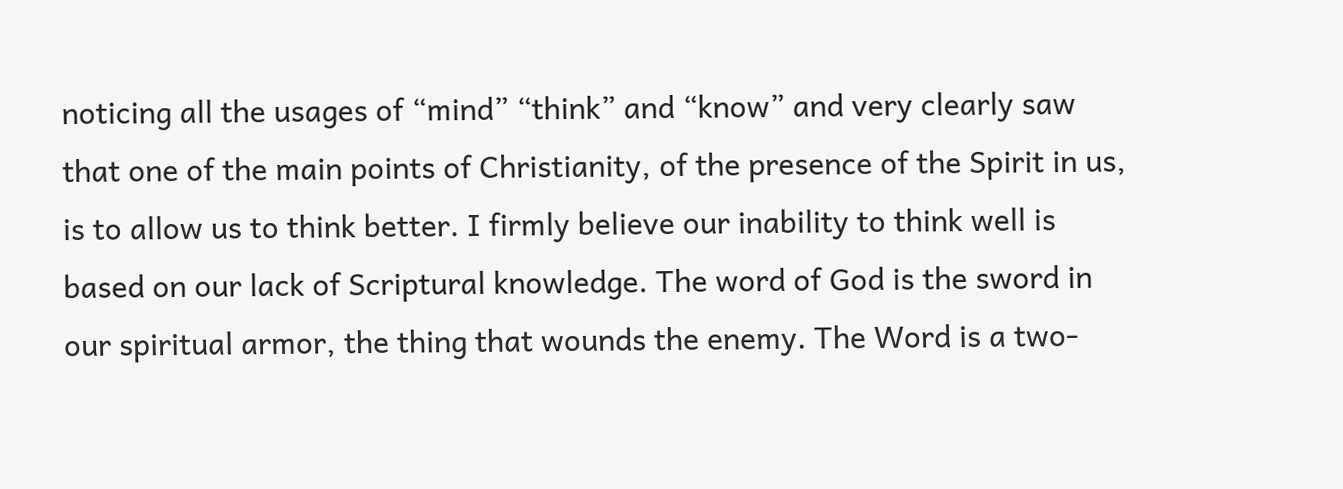noticing all the usages of “mind” “think” and “know” and very clearly saw that one of the main points of Christianity, of the presence of the Spirit in us, is to allow us to think better. I firmly believe our inability to think well is based on our lack of Scriptural knowledge. The word of God is the sword in our spiritual armor, the thing that wounds the enemy. The Word is a two-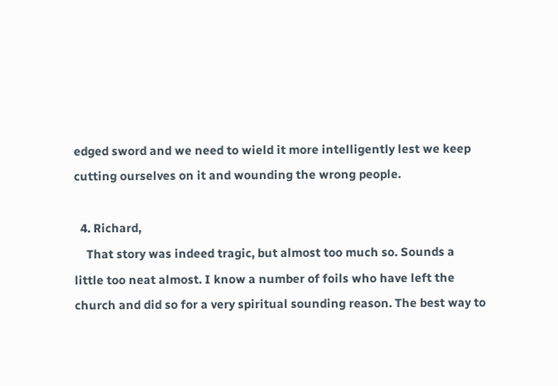edged sword and we need to wield it more intelligently lest we keep cutting ourselves on it and wounding the wrong people.

  4. Richard,
    That story was indeed tragic, but almost too much so. Sounds a little too neat almost. I know a number of foils who have left the church and did so for a very spiritual sounding reason. The best way to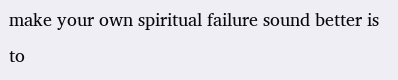make your own spiritual failure sound better is to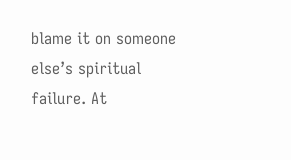blame it on someone else’s spiritual failure. At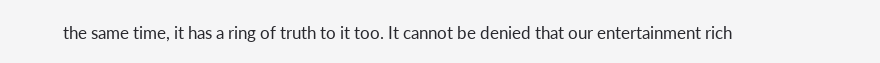the same time, it has a ring of truth to it too. It cannot be denied that our entertainment rich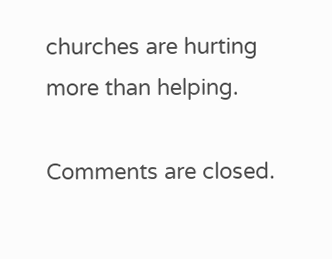churches are hurting more than helping.

Comments are closed.